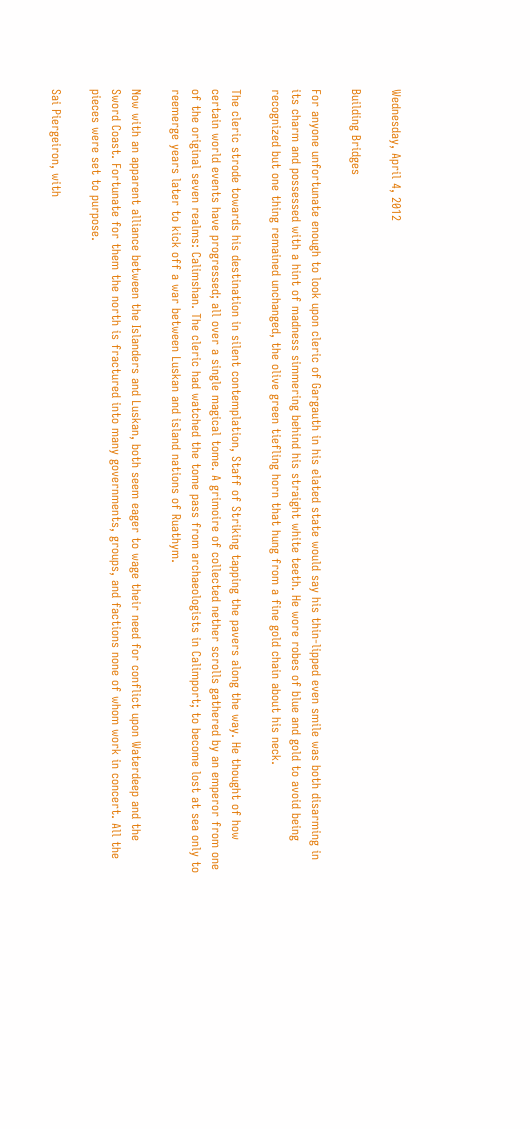Wednesday, April 4, 2012

Building Bridges

For anyone unfortunate enough to look upon cleric of Gargauth in his elated state would say his thin-lipped even smile was both disarming in its charm and possessed with a hint of madness simmering behind his straight white teeth. He wore robes of blue and gold to avoid being recognized but one thing remained unchanged, the olive green tiefling horn that hung from a fine gold chain about his neck.

The cleric strode towards his destination in silent contemplation, Staff of Striking tapping the pavers along the way. He thought of how certain world events have progressed; all over a single magical tome. A grimoire of collected nether scrolls gathered by an emperor from one of the original seven realms: Calimshan. The cleric had watched the tome pass from archaeologists in Calimport; to become lost at sea only to reemerge years later to kick off a war between Luskan and island nations of Ruathym.

Now with an apparent alliance between the Islanders and Luskan, both seem eager to wage their need for conflict upon Waterdeep and the Sword Coast. Fortunate for them the north is fractured into many governments, groups, and factions none of whom work in concert. All the pieces were set to purpose.

Sai Piergeiron, with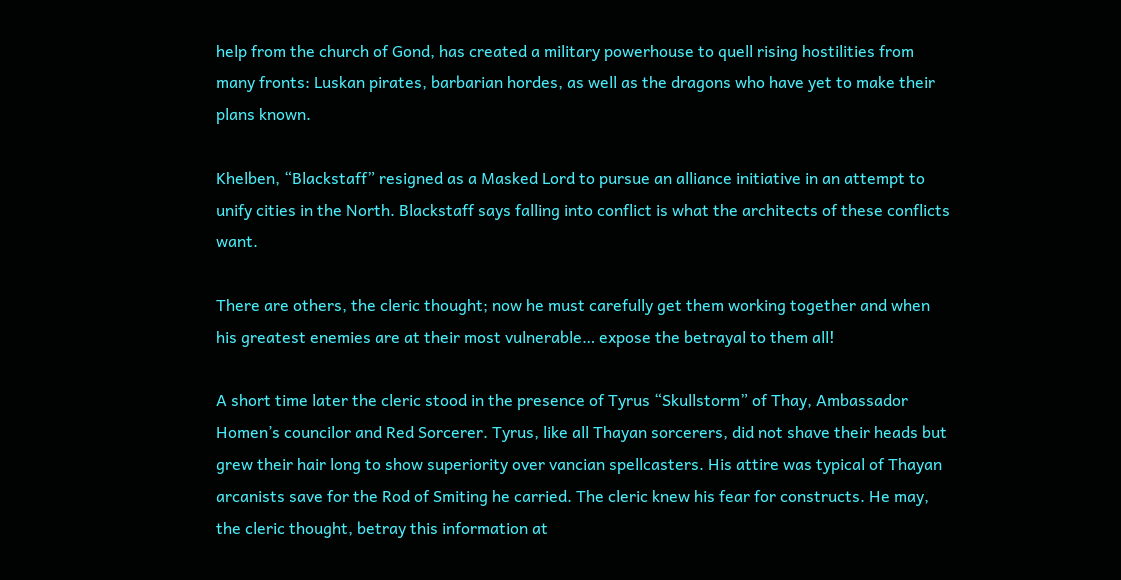help from the church of Gond, has created a military powerhouse to quell rising hostilities from many fronts: Luskan pirates, barbarian hordes, as well as the dragons who have yet to make their plans known.

Khelben, “Blackstaff” resigned as a Masked Lord to pursue an alliance initiative in an attempt to unify cities in the North. Blackstaff says falling into conflict is what the architects of these conflicts want.

There are others, the cleric thought; now he must carefully get them working together and when his greatest enemies are at their most vulnerable… expose the betrayal to them all!

A short time later the cleric stood in the presence of Tyrus “Skullstorm” of Thay, Ambassador Homen’s councilor and Red Sorcerer. Tyrus, like all Thayan sorcerers, did not shave their heads but grew their hair long to show superiority over vancian spellcasters. His attire was typical of Thayan arcanists save for the Rod of Smiting he carried. The cleric knew his fear for constructs. He may, the cleric thought, betray this information at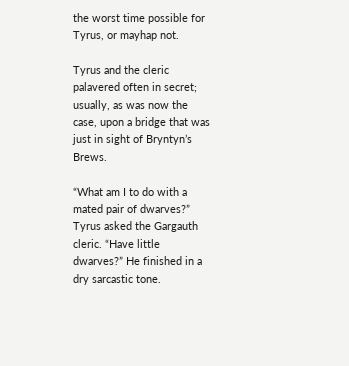the worst time possible for Tyrus, or mayhap not.

Tyrus and the cleric palavered often in secret; usually, as was now the case, upon a bridge that was just in sight of Bryntyn’s Brews.

“What am I to do with a mated pair of dwarves?” Tyrus asked the Gargauth cleric. “Have little dwarves?” He finished in a dry sarcastic tone.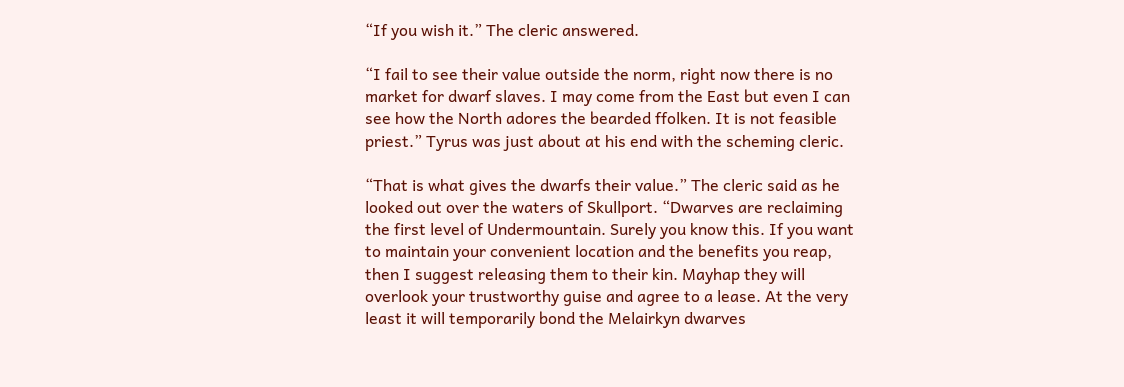“If you wish it.” The cleric answered.

“I fail to see their value outside the norm, right now there is no market for dwarf slaves. I may come from the East but even I can see how the North adores the bearded ffolken. It is not feasible priest.” Tyrus was just about at his end with the scheming cleric.

“That is what gives the dwarfs their value.” The cleric said as he looked out over the waters of Skullport. “Dwarves are reclaiming the first level of Undermountain. Surely you know this. If you want to maintain your convenient location and the benefits you reap, then I suggest releasing them to their kin. Mayhap they will overlook your trustworthy guise and agree to a lease. At the very least it will temporarily bond the Melairkyn dwarves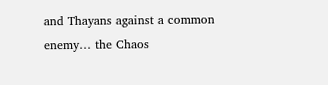and Thayans against a common enemy… the Chaos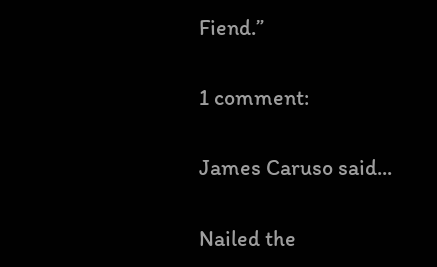Fiend.”

1 comment:

James Caruso said...

Nailed the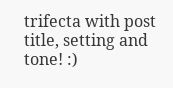trifecta with post title, setting and tone! :)